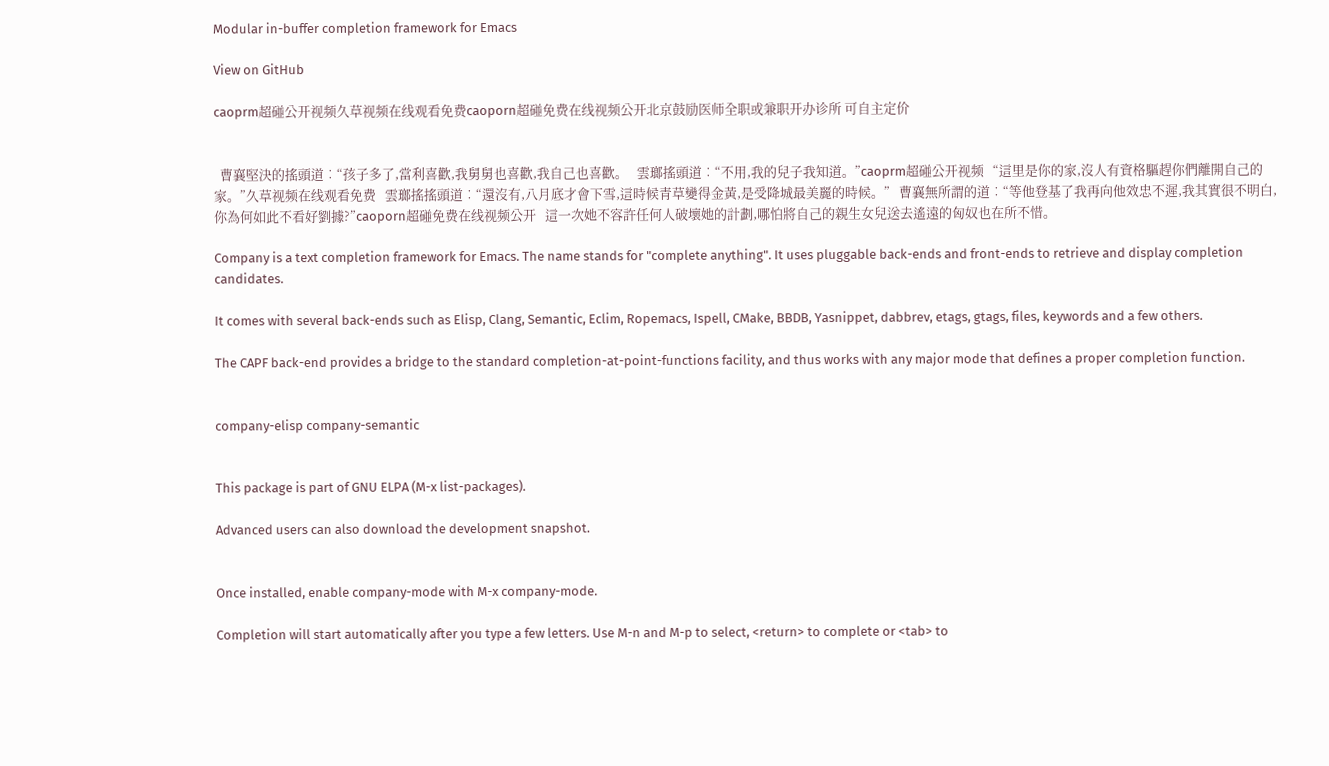Modular in-buffer completion framework for Emacs

View on GitHub

caoprm超碰公开视频久草视频在线观看免费caoporn超碰免费在线视频公开北京鼓励医师全职或兼职开办诊所 可自主定价


  曹襄堅決的搖頭道︰“孩子多了,當利喜歡,我舅舅也喜歡,我自己也喜歡。   雲瑯搖頭道︰“不用,我的兒子我知道。”caoprm超碰公开视频   “這里是你的家,沒人有資格驅趕你們離開自己的家。”久草视频在线观看免费   雲瑯搖搖頭道︰“還沒有,八月底才會下雪,這時候青草變得金黃,是受降城最美麗的時候。”   曹襄無所謂的道︰“等他登基了我再向他效忠不遲,我其實很不明白,你為何如此不看好劉據?”caoporn超碰免费在线视频公开   這一次她不容許任何人破壞她的計劃,哪怕將自己的親生女兒送去遙遠的匈奴也在所不惜。

Company is a text completion framework for Emacs. The name stands for "complete anything". It uses pluggable back-ends and front-ends to retrieve and display completion candidates.

It comes with several back-ends such as Elisp, Clang, Semantic, Eclim, Ropemacs, Ispell, CMake, BBDB, Yasnippet, dabbrev, etags, gtags, files, keywords and a few others.

The CAPF back-end provides a bridge to the standard completion-at-point-functions facility, and thus works with any major mode that defines a proper completion function.


company-elisp company-semantic


This package is part of GNU ELPA (M-x list-packages).

Advanced users can also download the development snapshot.


Once installed, enable company-mode with M-x company-mode.

Completion will start automatically after you type a few letters. Use M-n and M-p to select, <return> to complete or <tab> to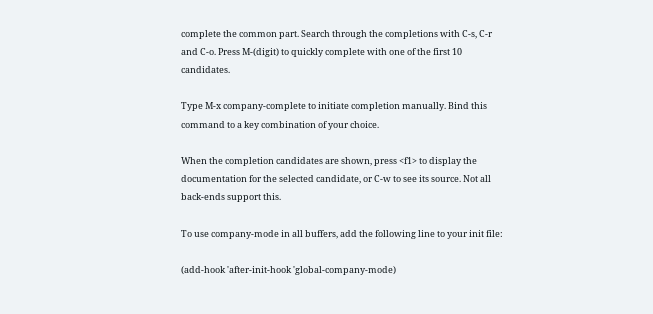complete the common part. Search through the completions with C-s, C-r and C-o. Press M-(digit) to quickly complete with one of the first 10 candidates.

Type M-x company-complete to initiate completion manually. Bind this command to a key combination of your choice.

When the completion candidates are shown, press <f1> to display the documentation for the selected candidate, or C-w to see its source. Not all back-ends support this.

To use company-mode in all buffers, add the following line to your init file:

(add-hook 'after-init-hook 'global-company-mode)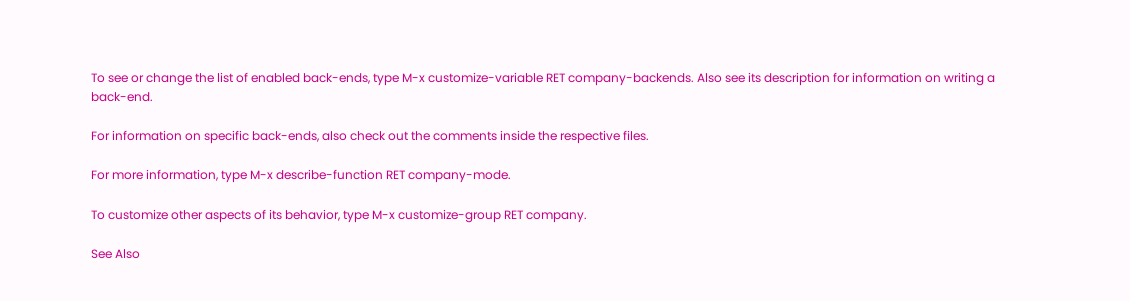To see or change the list of enabled back-ends, type M-x customize-variable RET company-backends. Also see its description for information on writing a back-end.

For information on specific back-ends, also check out the comments inside the respective files.

For more information, type M-x describe-function RET company-mode.

To customize other aspects of its behavior, type M-x customize-group RET company.

See Also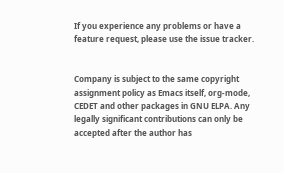If you experience any problems or have a feature request, please use the issue tracker.


Company is subject to the same copyright assignment policy as Emacs itself, org-mode, CEDET and other packages in GNU ELPA. Any legally significant contributions can only be accepted after the author has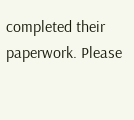completed their paperwork. Please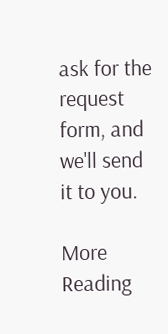ask for the request form, and we'll send it to you.

More Reading